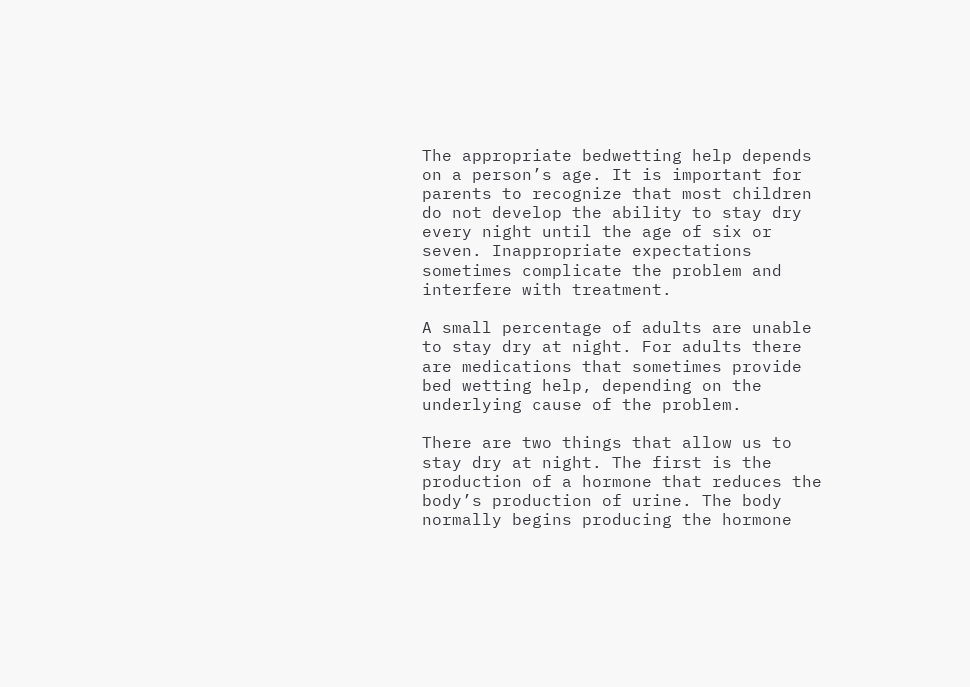The appropriate bedwetting help depends on a person’s age. It is important for parents to recognize that most children do not develop the ability to stay dry every night until the age of six or seven. Inappropriate expectations sometimes complicate the problem and interfere with treatment.

A small percentage of adults are unable to stay dry at night. For adults there are medications that sometimes provide bed wetting help, depending on the underlying cause of the problem.

There are two things that allow us to stay dry at night. The first is the production of a hormone that reduces the body’s production of urine. The body normally begins producing the hormone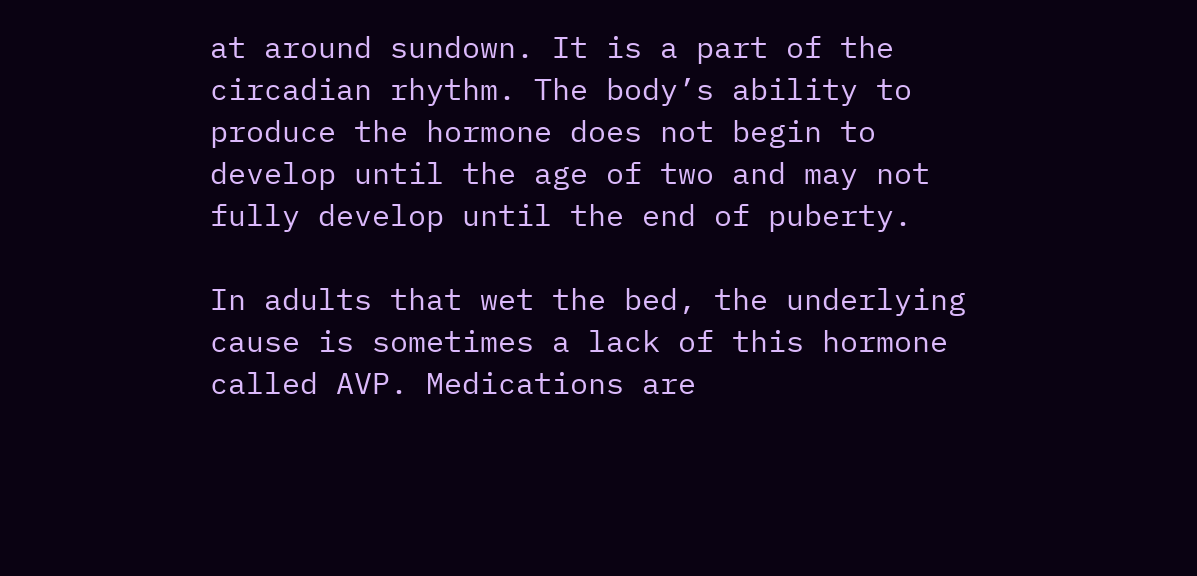at around sundown. It is a part of the circadian rhythm. The body’s ability to produce the hormone does not begin to develop until the age of two and may not fully develop until the end of puberty.

In adults that wet the bed, the underlying cause is sometimes a lack of this hormone called AVP. Medications are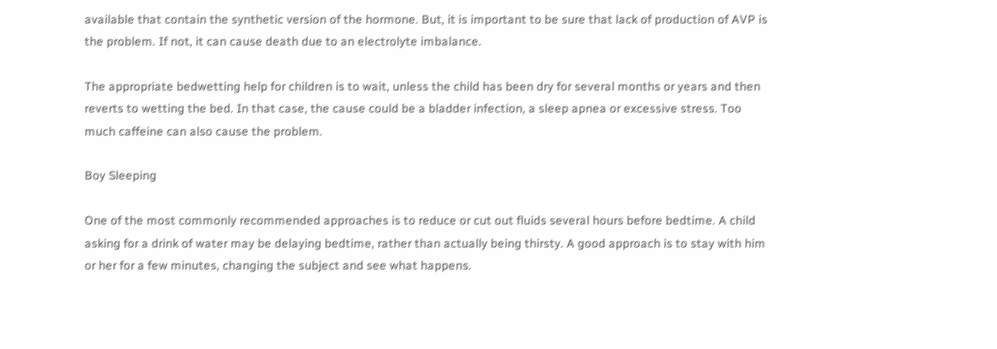available that contain the synthetic version of the hormone. But, it is important to be sure that lack of production of AVP is the problem. If not, it can cause death due to an electrolyte imbalance.

The appropriate bedwetting help for children is to wait, unless the child has been dry for several months or years and then reverts to wetting the bed. In that case, the cause could be a bladder infection, a sleep apnea or excessive stress. Too much caffeine can also cause the problem.

Boy Sleeping

One of the most commonly recommended approaches is to reduce or cut out fluids several hours before bedtime. A child asking for a drink of water may be delaying bedtime, rather than actually being thirsty. A good approach is to stay with him or her for a few minutes, changing the subject and see what happens.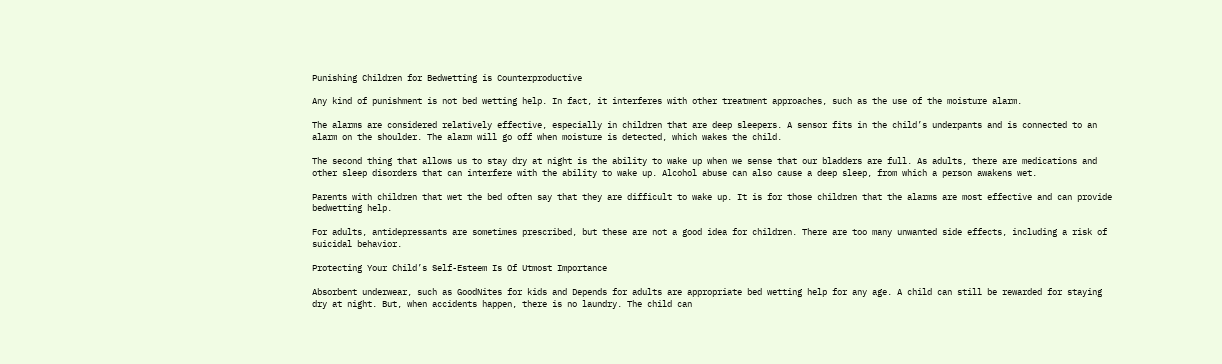Punishing Children for Bedwetting is Counterproductive

Any kind of punishment is not bed wetting help. In fact, it interferes with other treatment approaches, such as the use of the moisture alarm.

The alarms are considered relatively effective, especially in children that are deep sleepers. A sensor fits in the child’s underpants and is connected to an alarm on the shoulder. The alarm will go off when moisture is detected, which wakes the child.

The second thing that allows us to stay dry at night is the ability to wake up when we sense that our bladders are full. As adults, there are medications and other sleep disorders that can interfere with the ability to wake up. Alcohol abuse can also cause a deep sleep, from which a person awakens wet.

Parents with children that wet the bed often say that they are difficult to wake up. It is for those children that the alarms are most effective and can provide bedwetting help.

For adults, antidepressants are sometimes prescribed, but these are not a good idea for children. There are too many unwanted side effects, including a risk of suicidal behavior.

Protecting Your Child’s Self-Esteem Is Of Utmost Importance

Absorbent underwear, such as GoodNites for kids and Depends for adults are appropriate bed wetting help for any age. A child can still be rewarded for staying dry at night. But, when accidents happen, there is no laundry. The child can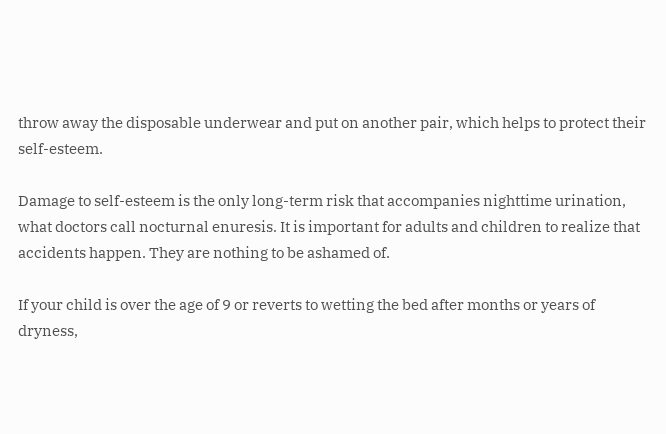throw away the disposable underwear and put on another pair, which helps to protect their self-esteem.

Damage to self-esteem is the only long-term risk that accompanies nighttime urination, what doctors call nocturnal enuresis. It is important for adults and children to realize that accidents happen. They are nothing to be ashamed of.

If your child is over the age of 9 or reverts to wetting the bed after months or years of dryness,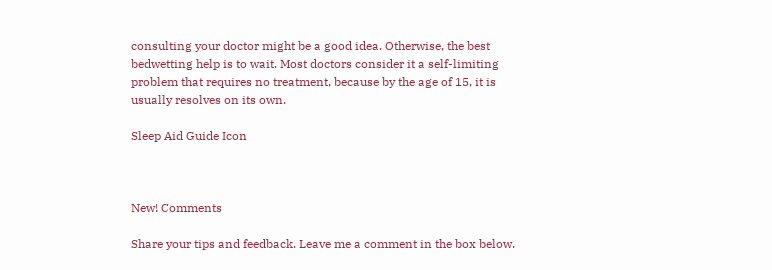consulting your doctor might be a good idea. Otherwise, the best bedwetting help is to wait. Most doctors consider it a self-limiting problem that requires no treatment, because by the age of 15, it is usually resolves on its own.

Sleep Aid Guide Icon



New! Comments

Share your tips and feedback. Leave me a comment in the box below.